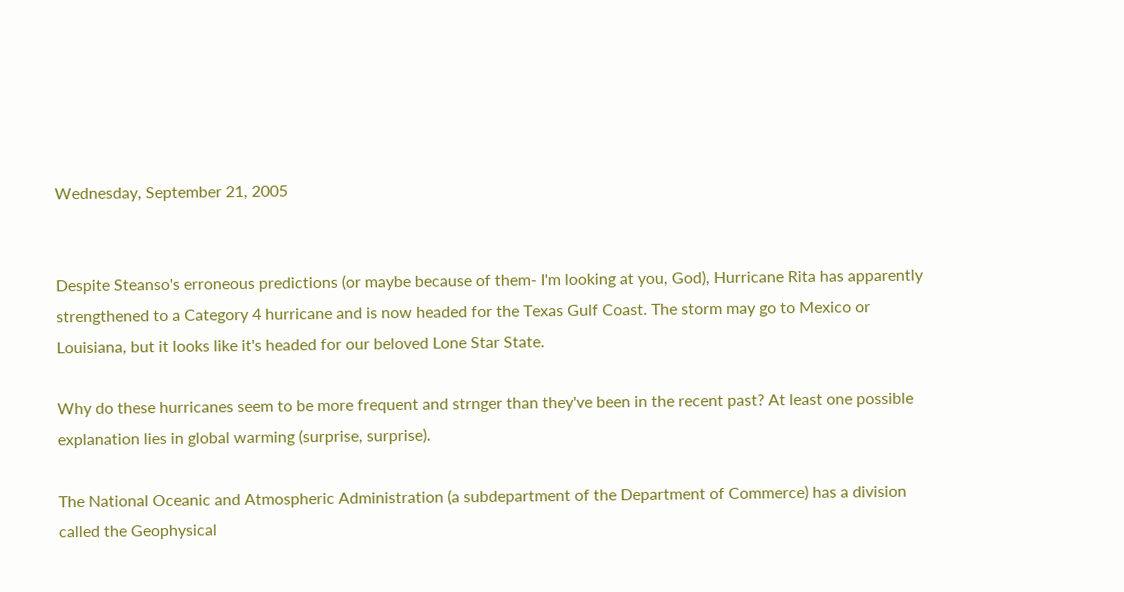Wednesday, September 21, 2005


Despite Steanso's erroneous predictions (or maybe because of them- I'm looking at you, God), Hurricane Rita has apparently strengthened to a Category 4 hurricane and is now headed for the Texas Gulf Coast. The storm may go to Mexico or Louisiana, but it looks like it's headed for our beloved Lone Star State.

Why do these hurricanes seem to be more frequent and strnger than they've been in the recent past? At least one possible explanation lies in global warming (surprise, surprise).

The National Oceanic and Atmospheric Administration (a subdepartment of the Department of Commerce) has a division called the Geophysical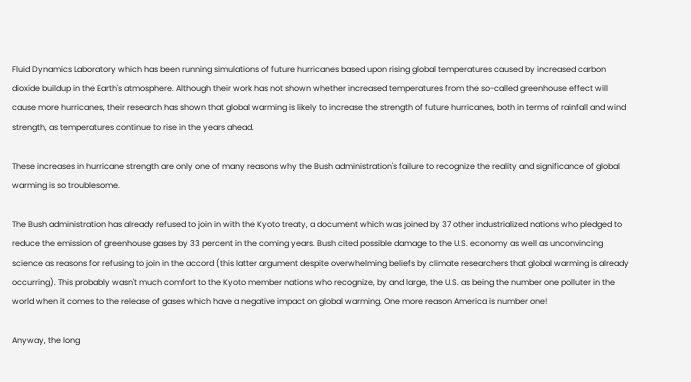Fluid Dynamics Laboratory which has been running simulations of future hurricanes based upon rising global temperatures caused by increased carbon dioxide buildup in the Earth's atmosphere. Although their work has not shown whether increased temperatures from the so-called greenhouse effect will cause more hurricanes, their research has shown that global warming is likely to increase the strength of future hurricanes, both in terms of rainfall and wind strength, as temperatures continue to rise in the years ahead.

These increases in hurricane strength are only one of many reasons why the Bush administration's failure to recognize the reality and significance of global warming is so troublesome.

The Bush administration has already refused to join in with the Kyoto treaty, a document which was joined by 37 other industrialized nations who pledged to reduce the emission of greenhouse gases by 33 percent in the coming years. Bush cited possible damage to the U.S. economy as well as unconvincing science as reasons for refusing to join in the accord (this latter argument despite overwhelming beliefs by climate researchers that global warming is already occurring). This probably wasn't much comfort to the Kyoto member nations who recognize, by and large, the U.S. as being the number one polluter in the world when it comes to the release of gases which have a negative impact on global warming. One more reason America is number one!

Anyway, the long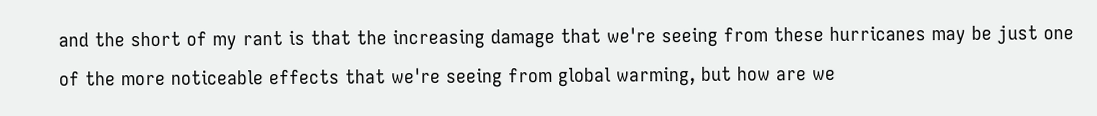and the short of my rant is that the increasing damage that we're seeing from these hurricanes may be just one of the more noticeable effects that we're seeing from global warming, but how are we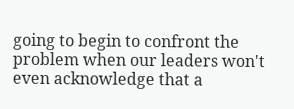going to begin to confront the problem when our leaders won't even acknowledge that a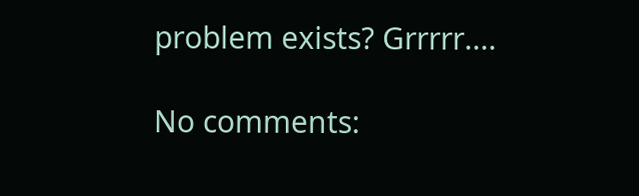problem exists? Grrrrr....

No comments: